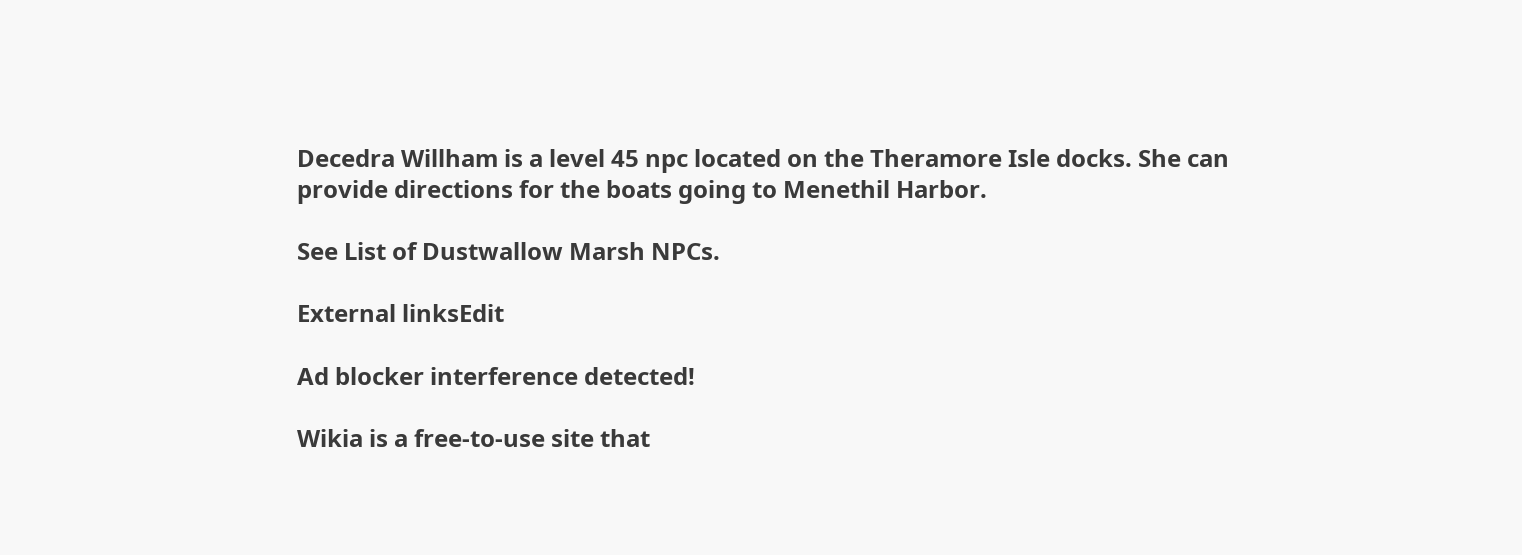Decedra Willham is a level 45 npc located on the Theramore Isle docks. She can provide directions for the boats going to Menethil Harbor.

See List of Dustwallow Marsh NPCs.

External linksEdit

Ad blocker interference detected!

Wikia is a free-to-use site that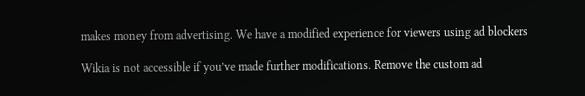makes money from advertising. We have a modified experience for viewers using ad blockers

Wikia is not accessible if you’ve made further modifications. Remove the custom ad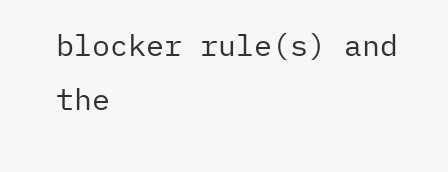blocker rule(s) and the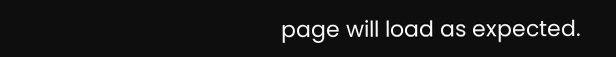page will load as expected.